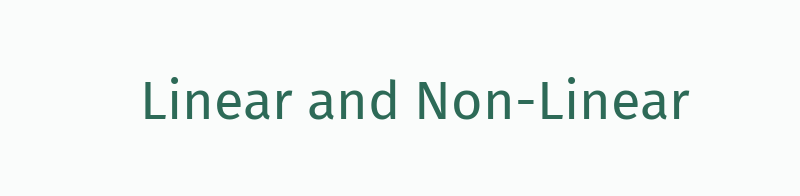Linear and Non-Linear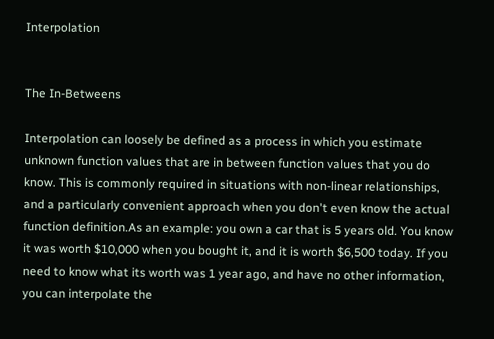Interpolation


The In-Betweens

Interpolation can loosely be defined as a process in which you estimate unknown function values that are in between function values that you do know. This is commonly required in situations with non-linear relationships, and a particularly convenient approach when you don't even know the actual function definition.As an example: you own a car that is 5 years old. You know it was worth $10,000 when you bought it, and it is worth $6,500 today. If you need to know what its worth was 1 year ago, and have no other information, you can interpolate the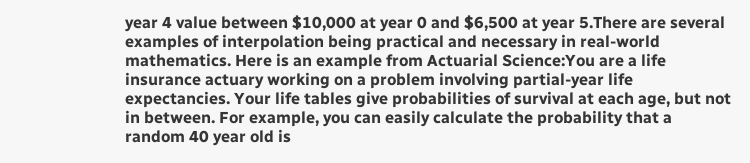year 4 value between $10,000 at year 0 and $6,500 at year 5.There are several examples of interpolation being practical and necessary in real-world mathematics. Here is an example from Actuarial Science:You are a life insurance actuary working on a problem involving partial-year life expectancies. Your life tables give probabilities of survival at each age, but not in between. For example, you can easily calculate the probability that a random 40 year old is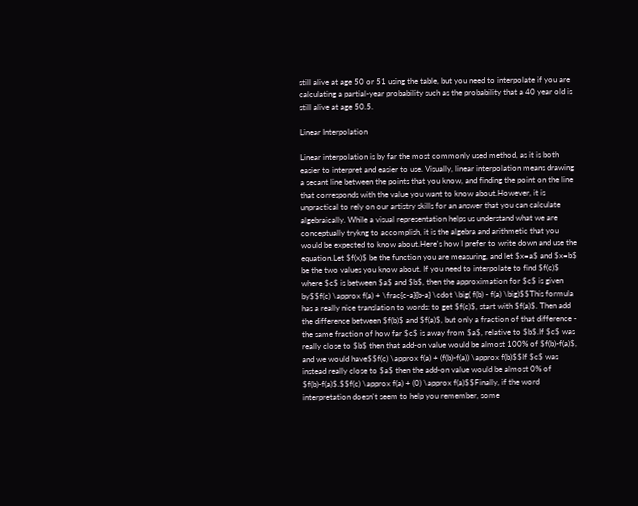still alive at age 50 or 51 using the table, but you need to interpolate if you are calculating a partial-year probability such as the probability that a 40 year old is still alive at age 50.5.

Linear Interpolation

Linear interpolation is by far the most commonly used method, as it is both easier to interpret and easier to use. Visually, linear interpolation means drawing a secant line between the points that you know, and finding the point on the line that corresponds with the value you want to know about.However, it is unpractical to rely on our artistry skills for an answer that you can calculate algebraically. While a visual representation helps us understand what we are conceptually trykng to accomplish, it is the algebra and arithmetic that you would be expected to know about.Here's how I prefer to write down and use the equation.Let $f(x)$ be the function you are measuring, and let $x=a$ and $x=b$ be the two values you know about. If you need to interpolate to find $f(c)$ where $c$ is between $a$ and $b$, then the approximation for $c$ is given by$$f(c) \approx f(a) + \frac{c-a}{b-a} \cdot \big( f(b) - f(a) \big)$$This formula has a really nice translation to words: to get $f(c)$, start with $f(a)$. Then add the difference between $f(b)$ and $f(a)$, but only a fraction of that difference - the same fraction of how far $c$ is away from $a$, relative to $b$.If $c$ was really close to $b$ then that add-on value would be almost 100% of $f(b)-f(a)$, and we would have$$f(c) \approx f(a) + (f(b)-f(a)) \approx f(b)$$If $c$ was instead really close to $a$ then the add-on value would be almost 0% of $f(b)-f(a)$.$$f(c) \approx f(a) + (0) \approx f(a)$$Finally, if the word interpretation doesn't seem to help you remember, some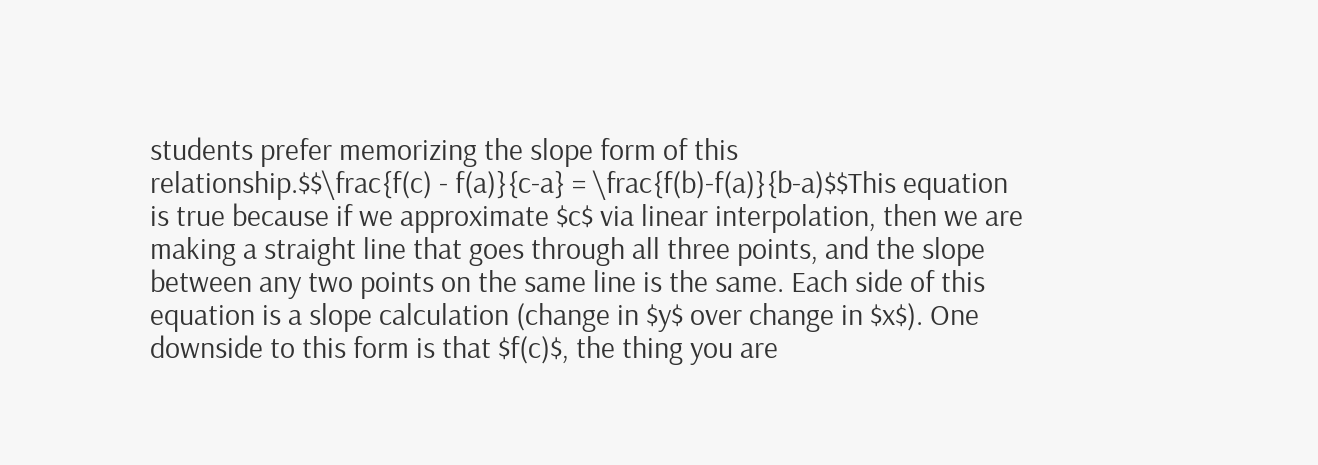students prefer memorizing the slope form of this relationship.$$\frac{f(c) - f(a)}{c-a} = \frac{f(b)-f(a)}{b-a)$$This equation is true because if we approximate $c$ via linear interpolation, then we are making a straight line that goes through all three points, and the slope between any two points on the same line is the same. Each side of this equation is a slope calculation (change in $y$ over change in $x$). One downside to this form is that $f(c)$, the thing you are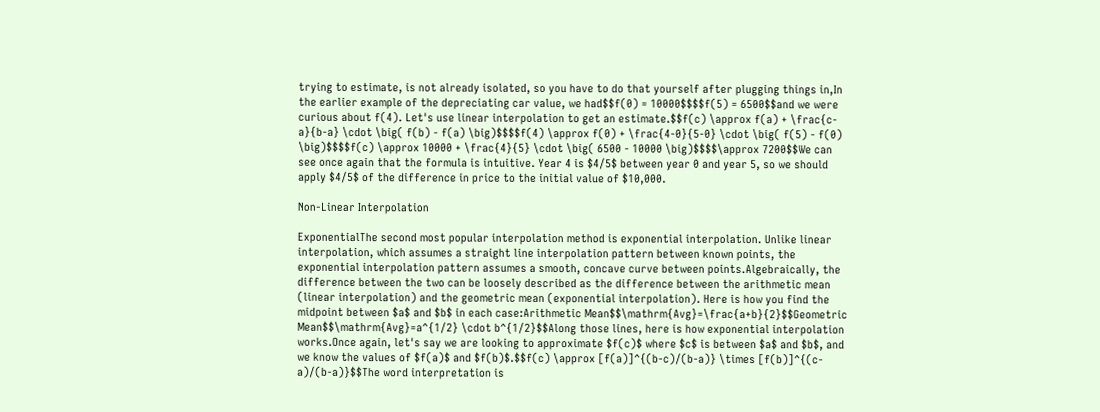trying to estimate, is not already isolated, so you have to do that yourself after plugging things in,In the earlier example of the depreciating car value, we had$$f(0) = 10000$$$$f(5) = 6500$$and we were curious about f(4). Let's use linear interpolation to get an estimate.$$f(c) \approx f(a) + \frac{c-a}{b-a} \cdot \big( f(b) - f(a) \big)$$$$f(4) \approx f(0) + \frac{4-0}{5-0} \cdot \big( f(5) - f(0) \big)$$$$f(c) \approx 10000 + \frac{4}{5} \cdot \big( 6500 - 10000 \big)$$$$\approx 7200$$We can see once again that the formula is intuitive. Year 4 is $4/5$ between year 0 and year 5, so we should apply $4/5$ of the difference in price to the initial value of $10,000.

Non-Linear Interpolation

ExponentialThe second most popular interpolation method is exponential interpolation. Unlike linear interpolation, which assumes a straight line interpolation pattern between known points, the exponential interpolation pattern assumes a smooth, concave curve between points.Algebraically, the difference between the two can be loosely described as the difference between the arithmetic mean (linear interpolation) and the geometric mean (exponential interpolation). Here is how you find the midpoint between $a$ and $b$ in each case:Arithmetic Mean$$\mathrm{Avg}=\frac{a+b}{2}$$Geometric Mean$$\mathrm{Avg}=a^{1/2} \cdot b^{1/2}$$Along those lines, here is how exponential interpolation works.Once again, let's say we are looking to approximate $f(c)$ where $c$ is between $a$ and $b$, and we know the values of $f(a)$ and $f(b)$.$$f(c) \approx [f(a)]^{(b-c)/(b-a)} \times [f(b)]^{(c-a)/(b-a)}$$The word interpretation is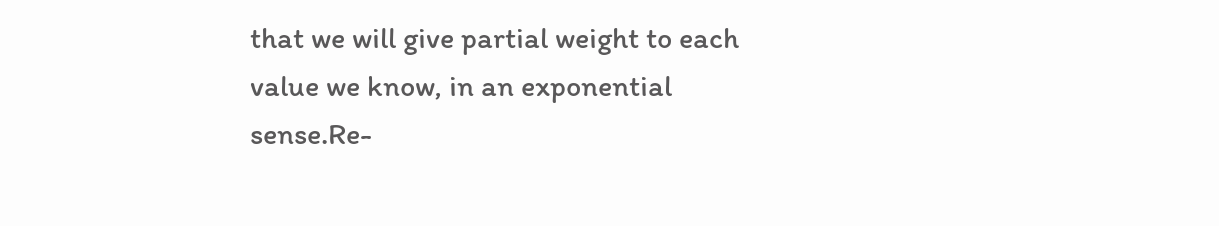that we will give partial weight to each value we know, in an exponential sense.Re-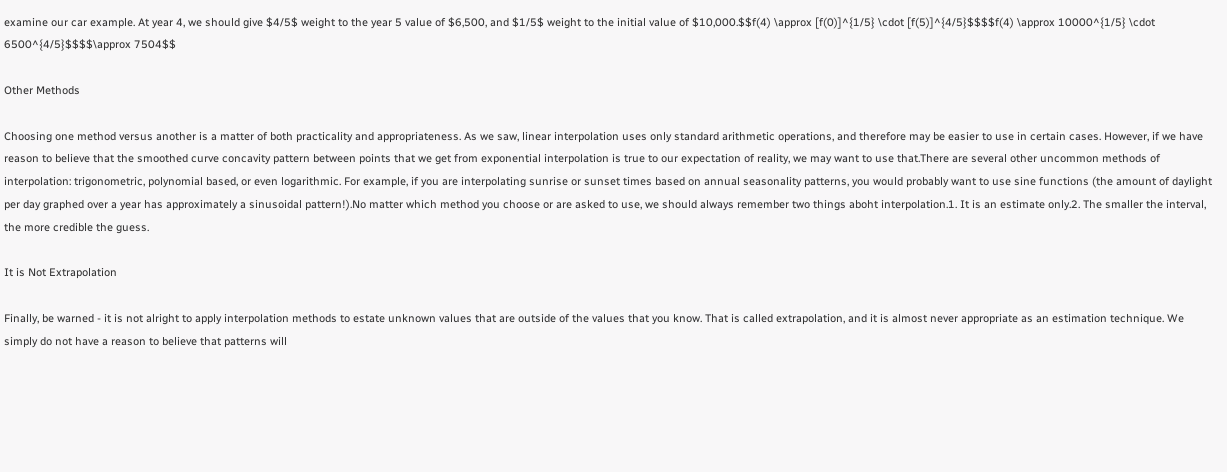examine our car example. At year 4, we should give $4/5$ weight to the year 5 value of $6,500, and $1/5$ weight to the initial value of $10,000.$$f(4) \approx [f(0)]^{1/5} \cdot [f(5)]^{4/5}$$$$f(4) \approx 10000^{1/5} \cdot 6500^{4/5}$$$$\approx 7504$$

Other Methods

Choosing one method versus another is a matter of both practicality and appropriateness. As we saw, linear interpolation uses only standard arithmetic operations, and therefore may be easier to use in certain cases. However, if we have reason to believe that the smoothed curve concavity pattern between points that we get from exponential interpolation is true to our expectation of reality, we may want to use that.There are several other uncommon methods of interpolation: trigonometric, polynomial based, or even logarithmic. For example, if you are interpolating sunrise or sunset times based on annual seasonality patterns, you would probably want to use sine functions (the amount of daylight per day graphed over a year has approximately a sinusoidal pattern!).No matter which method you choose or are asked to use, we should always remember two things aboht interpolation.1. It is an estimate only.2. The smaller the interval, the more credible the guess.

It is Not Extrapolation

Finally, be warned - it is not alright to apply interpolation methods to estate unknown values that are outside of the values that you know. That is called extrapolation, and it is almost never appropriate as an estimation technique. We simply do not have a reason to believe that patterns will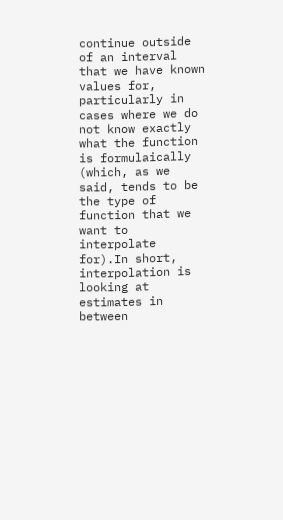continue outside of an interval that we have known values for, particularly in cases where we do not know exactly what the function is formulaically (which, as we said, tends to be the type of function that we want to interpolate for).In short, interpolation is looking at estimates in between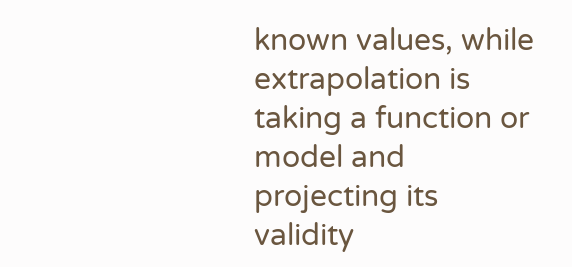known values, while extrapolation is taking a function or model and projecting its validity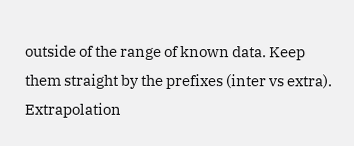outside of the range of known data. Keep them straight by the prefixes (inter vs extra). Extrapolation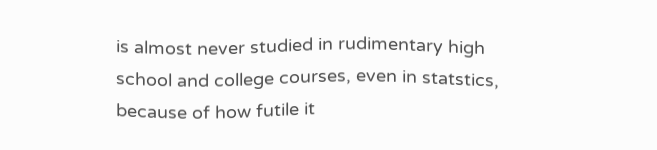is almost never studied in rudimentary high school and college courses, even in statstics, because of how futile it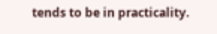tends to be in practicality.